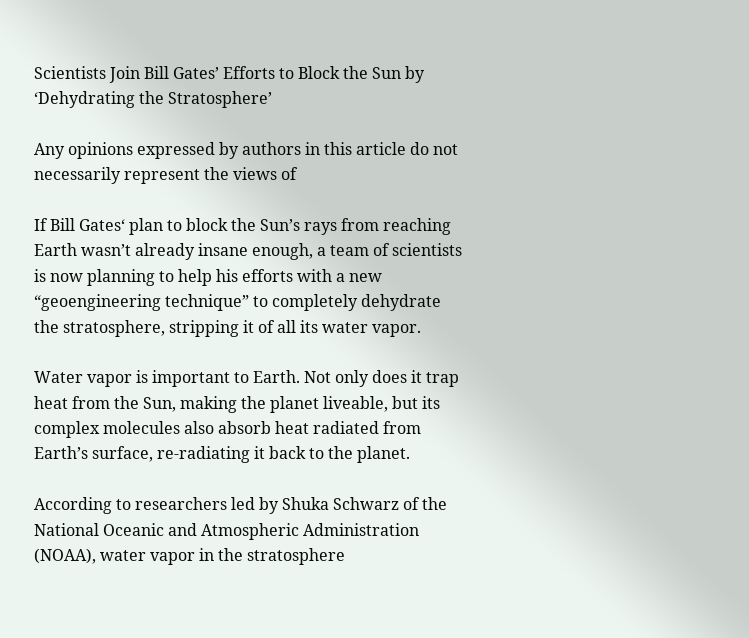Scientists Join Bill Gates’ Efforts to Block the Sun by ‘Dehydrating the Stratosphere’

Any opinions expressed by authors in this article do not necessarily represent the views of

If Bill Gates‘ plan to block the Sun’s rays from reaching Earth wasn’t already insane enough, a team of scientists is now planning to help his efforts with a new “geoengineering technique” to completely dehydrate the stratosphere, stripping it of all its water vapor.

Water vapor is important to Earth. Not only does it trap heat from the Sun, making the planet liveable, but its complex molecules also absorb heat radiated from Earth’s surface, re-radiating it back to the planet.

According to researchers led by Shuka Schwarz of the National Oceanic and Atmospheric Administration (NOAA), water vapor in the stratosphere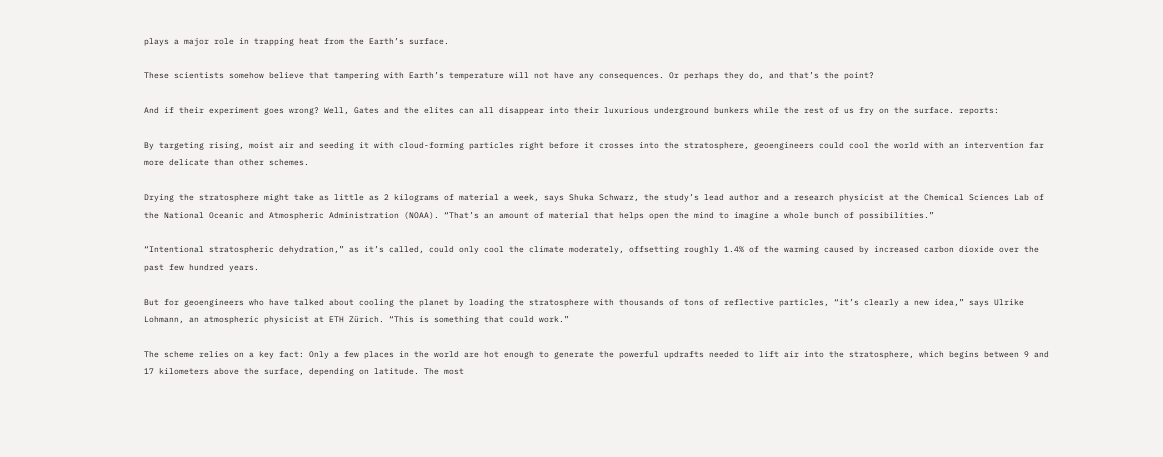plays a major role in trapping heat from the Earth’s surface.

These scientists somehow believe that tampering with Earth’s temperature will not have any consequences. Or perhaps they do, and that’s the point?

And if their experiment goes wrong? Well, Gates and the elites can all disappear into their luxurious underground bunkers while the rest of us fry on the surface. reports:

By targeting rising, moist air and seeding it with cloud-forming particles right before it crosses into the stratosphere, geoengineers could cool the world with an intervention far more delicate than other schemes.

Drying the stratosphere might take as little as 2 kilograms of material a week, says Shuka Schwarz, the study’s lead author and a research physicist at the Chemical Sciences Lab of the National Oceanic and Atmospheric Administration (NOAA). “That’s an amount of material that helps open the mind to imagine a whole bunch of possibilities.”

“Intentional stratospheric dehydration,” as it’s called, could only cool the climate moderately, offsetting roughly 1.4% of the warming caused by increased carbon dioxide over the past few hundred years.

But for geoengineers who have talked about cooling the planet by loading the stratosphere with thousands of tons of reflective particles, “it’s clearly a new idea,” says Ulrike Lohmann, an atmospheric physicist at ETH Zürich. “This is something that could work.”

The scheme relies on a key fact: Only a few places in the world are hot enough to generate the powerful updrafts needed to lift air into the stratosphere, which begins between 9 and 17 kilometers above the surface, depending on latitude. The most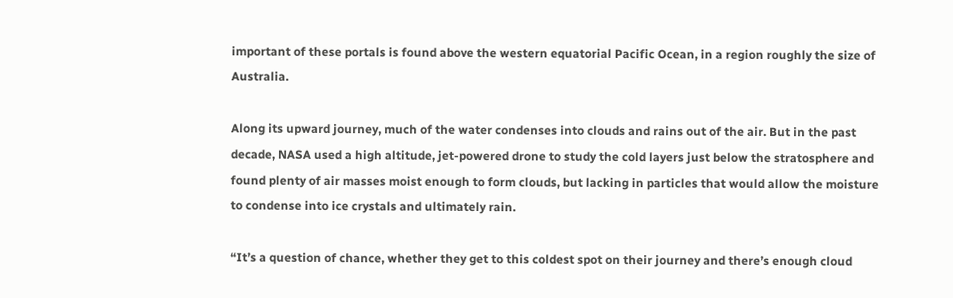important of these portals is found above the western equatorial Pacific Ocean, in a region roughly the size of Australia.

Along its upward journey, much of the water condenses into clouds and rains out of the air. But in the past decade, NASA used a high altitude, jet-powered drone to study the cold layers just below the stratosphere and found plenty of air masses moist enough to form clouds, but lacking in particles that would allow the moisture to condense into ice crystals and ultimately rain.

“It’s a question of chance, whether they get to this coldest spot on their journey and there’s enough cloud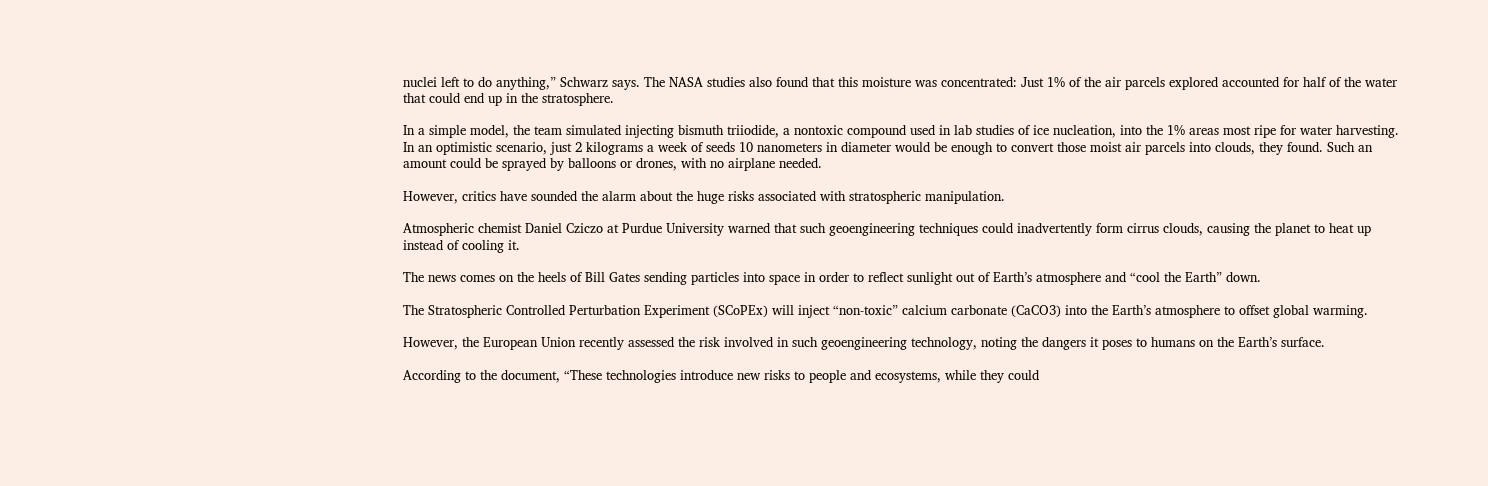nuclei left to do anything,” Schwarz says. The NASA studies also found that this moisture was concentrated: Just 1% of the air parcels explored accounted for half of the water that could end up in the stratosphere.

In a simple model, the team simulated injecting bismuth triiodide, a nontoxic compound used in lab studies of ice nucleation, into the 1% areas most ripe for water harvesting. In an optimistic scenario, just 2 kilograms a week of seeds 10 nanometers in diameter would be enough to convert those moist air parcels into clouds, they found. Such an amount could be sprayed by balloons or drones, with no airplane needed.

However, critics have sounded the alarm about the huge risks associated with stratospheric manipulation.

Atmospheric chemist Daniel Cziczo at Purdue University warned that such geoengineering techniques could inadvertently form cirrus clouds, causing the planet to heat up instead of cooling it.

The news comes on the heels of Bill Gates sending particles into space in order to reflect sunlight out of Earth’s atmosphere and “cool the Earth” down.

The Stratospheric Controlled Perturbation Experiment (SCoPEx) will inject “non-toxic” calcium carbonate (CaCO3) into the Earth’s atmosphere to offset global warming.

However, the European Union recently assessed the risk involved in such geoengineering technology, noting the dangers it poses to humans on the Earth’s surface.

According to the document, “These technologies introduce new risks to people and ecosystems, while they could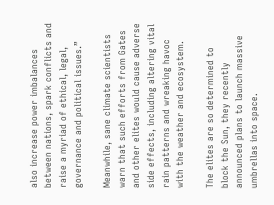also increase power imbalances between nations, spark conflicts and raise a myriad of ethical, legal, governance and political issues.”

Meanwhile, sane climate scientists warn that such efforts from Gates and other elites would cause adverse side effects, including altering vital rain patterns and wreaking havoc with the weather and ecosystem.

The elites are so determined to block the Sun, they recently announced plans to launch massive umbrellas into space.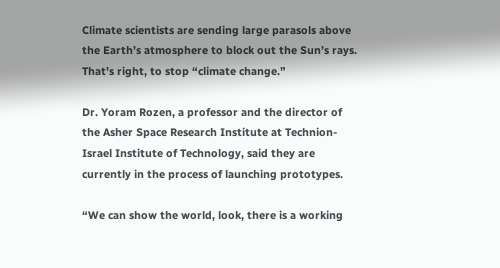Climate scientists are sending large parasols above the Earth’s atmosphere to block out the Sun’s rays. That’s right, to stop “climate change.”

Dr. Yoram Rozen, a professor and the director of the Asher Space Research Institute at Technion-Israel Institute of Technology, said they are currently in the process of launching prototypes.

“We can show the world, look, there is a working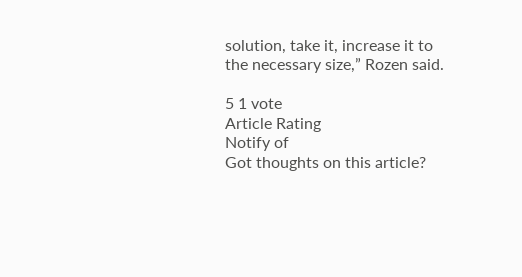solution, take it, increase it to the necessary size,” Rozen said.

5 1 vote
Article Rating
Notify of
Got thoughts on this article?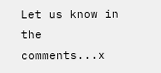Let us know in the comments...x